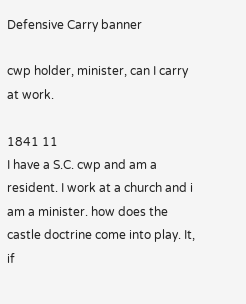Defensive Carry banner

cwp holder, minister, can I carry at work.

1841 11
I have a S.C. cwp and am a resident. I work at a church and i am a minister. how does the castle doctrine come into play. It, if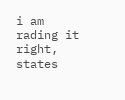i am rading it right, states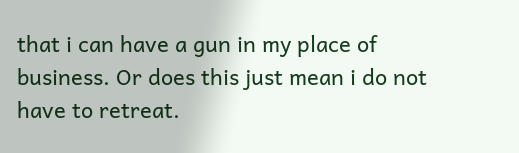that i can have a gun in my place of business. Or does this just mean i do not have to retreat.